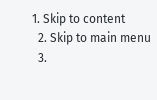1. Skip to content
  2. Skip to main menu
  3.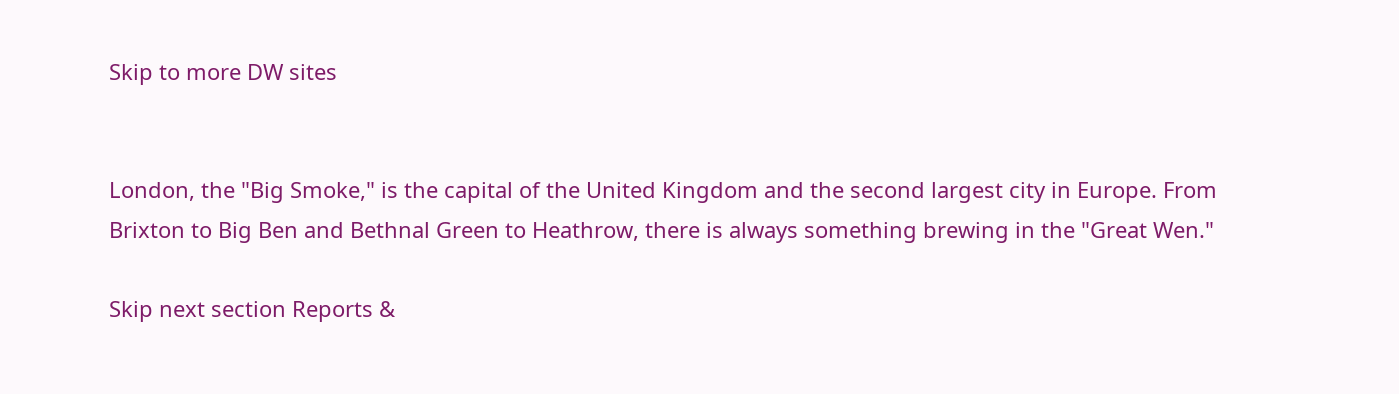Skip to more DW sites


London, the "Big Smoke," is the capital of the United Kingdom and the second largest city in Europe. From Brixton to Big Ben and Bethnal Green to Heathrow, there is always something brewing in the "Great Wen."

Skip next section Reports &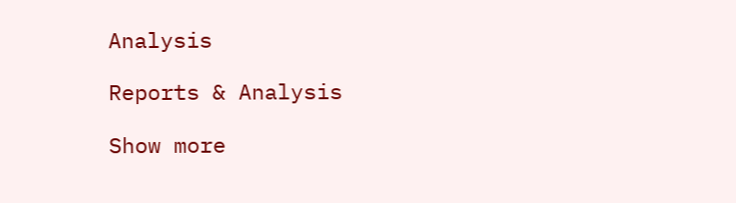Analysis

Reports & Analysis

Show more